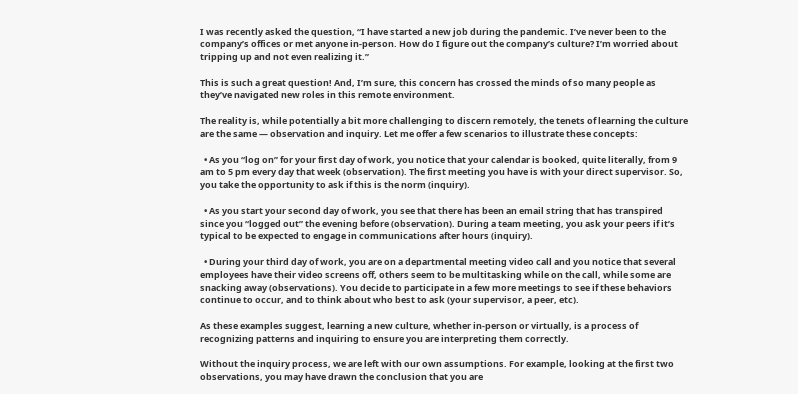I was recently asked the question, “I have started a new job during the pandemic. I’ve never been to the company’s offices or met anyone in-person. How do I figure out the company’s culture? I’m worried about tripping up and not even realizing it.”

This is such a great question! And, I’m sure, this concern has crossed the minds of so many people as they’ve navigated new roles in this remote environment.

The reality is, while potentially a bit more challenging to discern remotely, the tenets of learning the culture are the same — observation and inquiry. Let me offer a few scenarios to illustrate these concepts:

  • As you “log on” for your first day of work, you notice that your calendar is booked, quite literally, from 9 am to 5 pm every day that week (observation). The first meeting you have is with your direct supervisor. So, you take the opportunity to ask if this is the norm (inquiry).

  • As you start your second day of work, you see that there has been an email string that has transpired since you “logged out” the evening before (observation). During a team meeting, you ask your peers if it’s typical to be expected to engage in communications after hours (inquiry).

  • During your third day of work, you are on a departmental meeting video call and you notice that several employees have their video screens off, others seem to be multitasking while on the call, while some are snacking away (observations). You decide to participate in a few more meetings to see if these behaviors continue to occur, and to think about who best to ask (your supervisor, a peer, etc).

As these examples suggest, learning a new culture, whether in-person or virtually, is a process of recognizing patterns and inquiring to ensure you are interpreting them correctly.

Without the inquiry process, we are left with our own assumptions. For example, looking at the first two observations, you may have drawn the conclusion that you are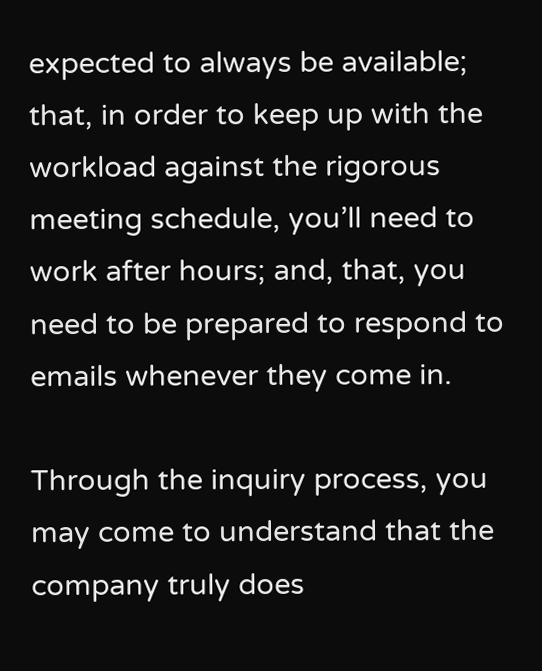expected to always be available; that, in order to keep up with the workload against the rigorous meeting schedule, you’ll need to work after hours; and, that, you need to be prepared to respond to emails whenever they come in.

Through the inquiry process, you may come to understand that the company truly does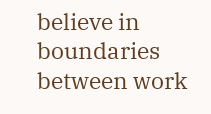believe in boundaries between work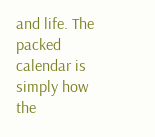and life. The packed calendar is simply how the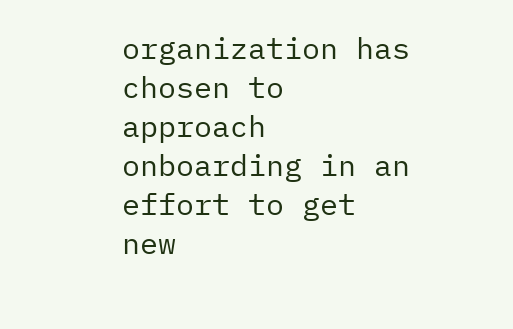organization has chosen to approach onboarding in an effort to get new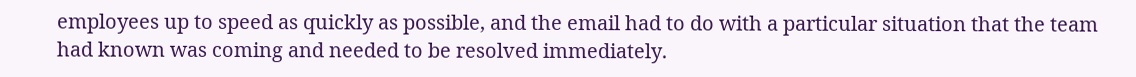employees up to speed as quickly as possible, and the email had to do with a particular situation that the team had known was coming and needed to be resolved immediately.